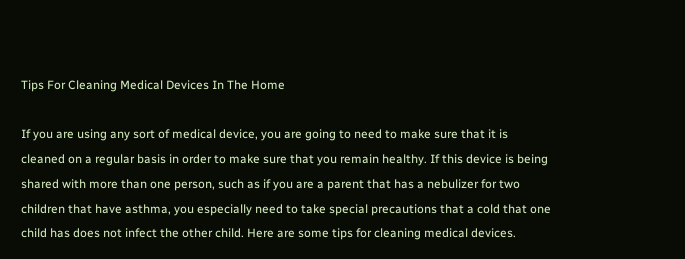Tips For Cleaning Medical Devices In The Home

If you are using any sort of medical device, you are going to need to make sure that it is cleaned on a regular basis in order to make sure that you remain healthy. If this device is being shared with more than one person, such as if you are a parent that has a nebulizer for two children that have asthma, you especially need to take special precautions that a cold that one child has does not infect the other child. Here are some tips for cleaning medical devices.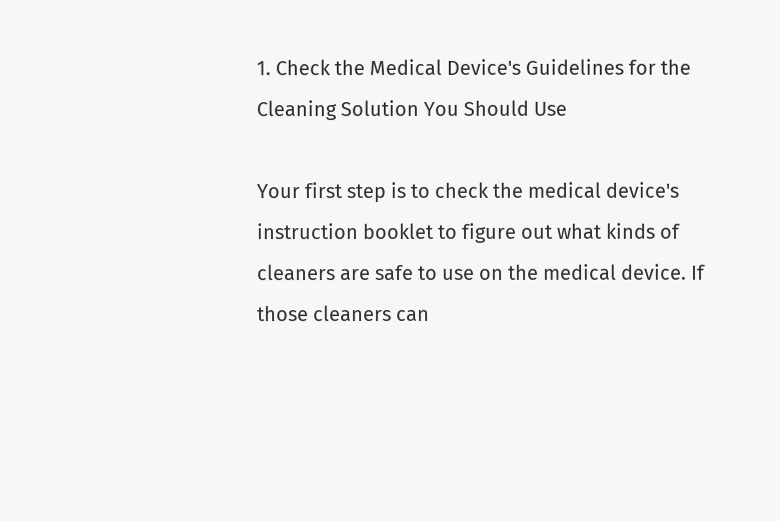1. Check the Medical Device's Guidelines for the Cleaning Solution You Should Use

Your first step is to check the medical device's instruction booklet to figure out what kinds of cleaners are safe to use on the medical device. If those cleaners can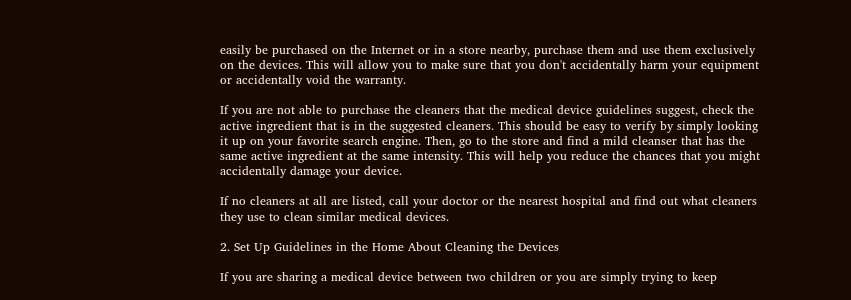easily be purchased on the Internet or in a store nearby, purchase them and use them exclusively on the devices. This will allow you to make sure that you don't accidentally harm your equipment or accidentally void the warranty.

If you are not able to purchase the cleaners that the medical device guidelines suggest, check the active ingredient that is in the suggested cleaners. This should be easy to verify by simply looking it up on your favorite search engine. Then, go to the store and find a mild cleanser that has the same active ingredient at the same intensity. This will help you reduce the chances that you might accidentally damage your device.

If no cleaners at all are listed, call your doctor or the nearest hospital and find out what cleaners they use to clean similar medical devices.

2. Set Up Guidelines in the Home About Cleaning the Devices

If you are sharing a medical device between two children or you are simply trying to keep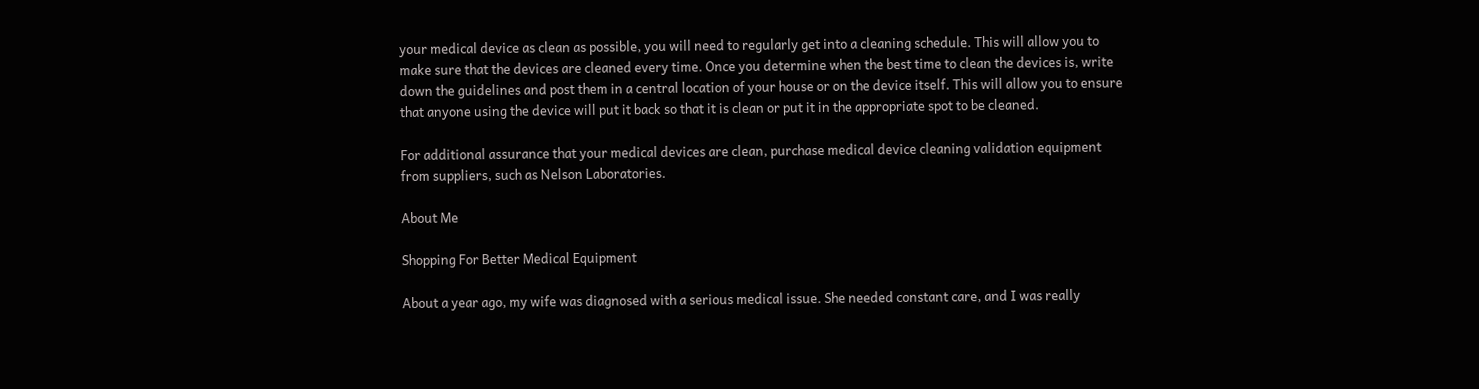your medical device as clean as possible, you will need to regularly get into a cleaning schedule. This will allow you to make sure that the devices are cleaned every time. Once you determine when the best time to clean the devices is, write down the guidelines and post them in a central location of your house or on the device itself. This will allow you to ensure that anyone using the device will put it back so that it is clean or put it in the appropriate spot to be cleaned.

For additional assurance that your medical devices are clean, purchase medical device cleaning validation equipment from suppliers, such as Nelson Laboratories.

About Me

Shopping For Better Medical Equipment

About a year ago, my wife was diagnosed with a serious medical issue. She needed constant care, and I was really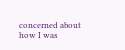concerned about how I was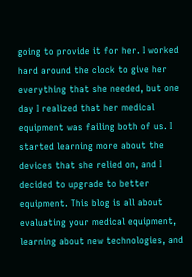going to provide it for her. I worked hard around the clock to give her everything that she needed, but one day I realized that her medical equipment was failing both of us. I started learning more about the devices that she relied on, and I decided to upgrade to better equipment. This blog is all about evaluating your medical equipment, learning about new technologies, and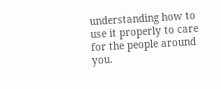understanding how to use it properly to care for the people around you.